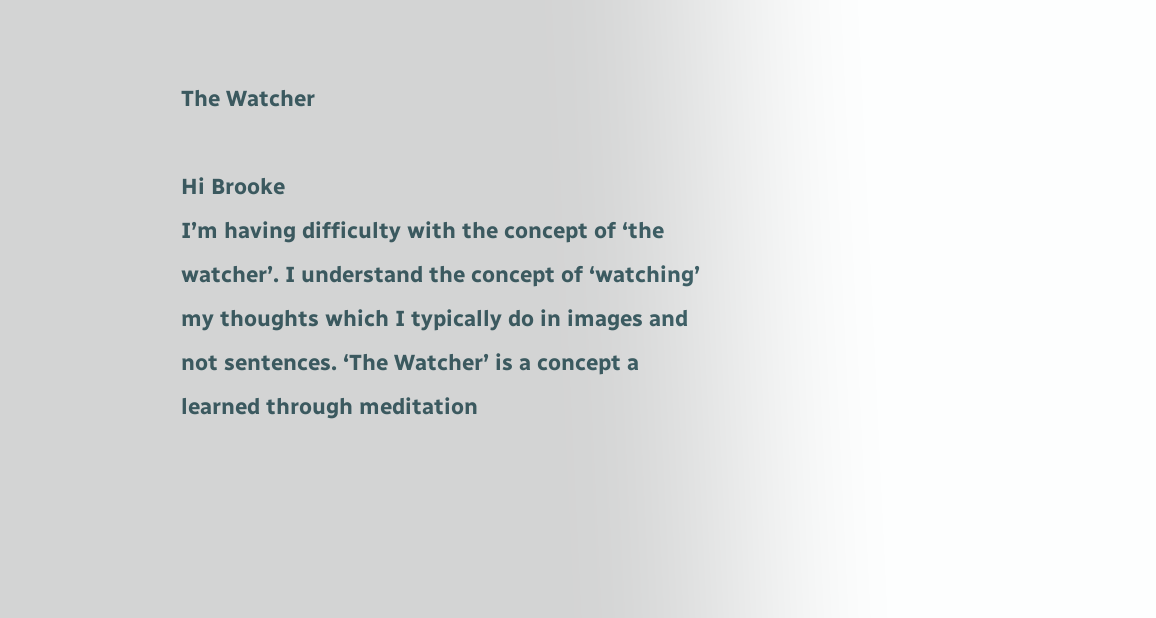The Watcher

Hi Brooke
I’m having difficulty with the concept of ‘the watcher’. I understand the concept of ‘watching’ my thoughts which I typically do in images and not sentences. ‘The Watcher’ is a concept a learned through meditation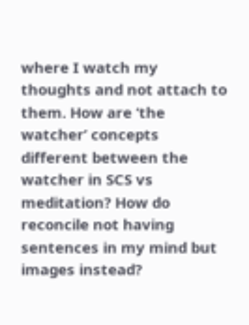where I watch my thoughts and not attach to them. How are ‘the watcher’ concepts different between the watcher in SCS vs meditation? How do reconcile not having sentences in my mind but images instead?